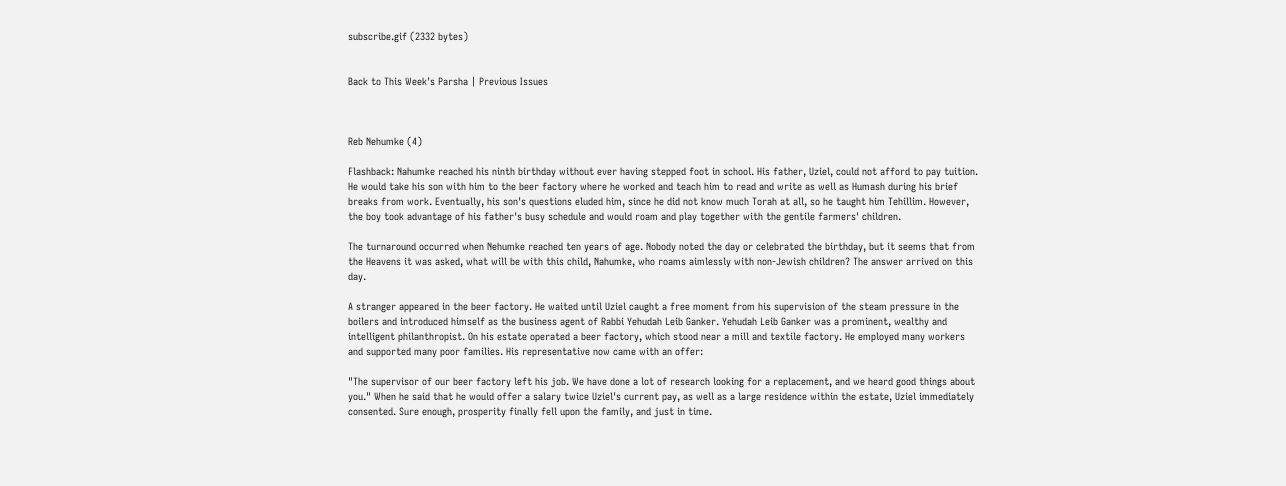subscribe.gif (2332 bytes)


Back to This Week's Parsha | Previous Issues



Reb Nehumke (4)

Flashback: Nahumke reached his ninth birthday without ever having stepped foot in school. His father, Uziel, could not afford to pay tuition. He would take his son with him to the beer factory where he worked and teach him to read and write as well as Humash during his brief breaks from work. Eventually, his son's questions eluded him, since he did not know much Torah at all, so he taught him Tehillim. However, the boy took advantage of his father's busy schedule and would roam and play together with the gentile farmers' children.

The turnaround occurred when Nehumke reached ten years of age. Nobody noted the day or celebrated the birthday, but it seems that from the Heavens it was asked, what will be with this child, Nahumke, who roams aimlessly with non-Jewish children? The answer arrived on this day.

A stranger appeared in the beer factory. He waited until Uziel caught a free moment from his supervision of the steam pressure in the boilers and introduced himself as the business agent of Rabbi Yehudah Leib Ganker. Yehudah Leib Ganker was a prominent, wealthy and intelligent philanthropist. On his estate operated a beer factory, which stood near a mill and textile factory. He employed many workers and supported many poor families. His representative now came with an offer:

"The supervisor of our beer factory left his job. We have done a lot of research looking for a replacement, and we heard good things about you." When he said that he would offer a salary twice Uziel's current pay, as well as a large residence within the estate, Uziel immediately consented. Sure enough, prosperity finally fell upon the family, and just in time.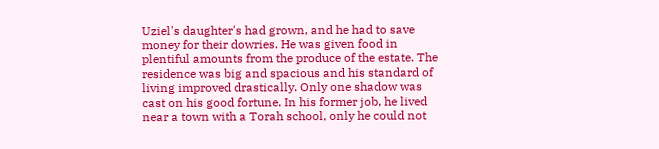Uziel's daughter's had grown, and he had to save money for their dowries. He was given food in plentiful amounts from the produce of the estate. The residence was big and spacious and his standard of living improved drastically. Only one shadow was cast on his good fortune. In his former job, he lived near a town with a Torah school, only he could not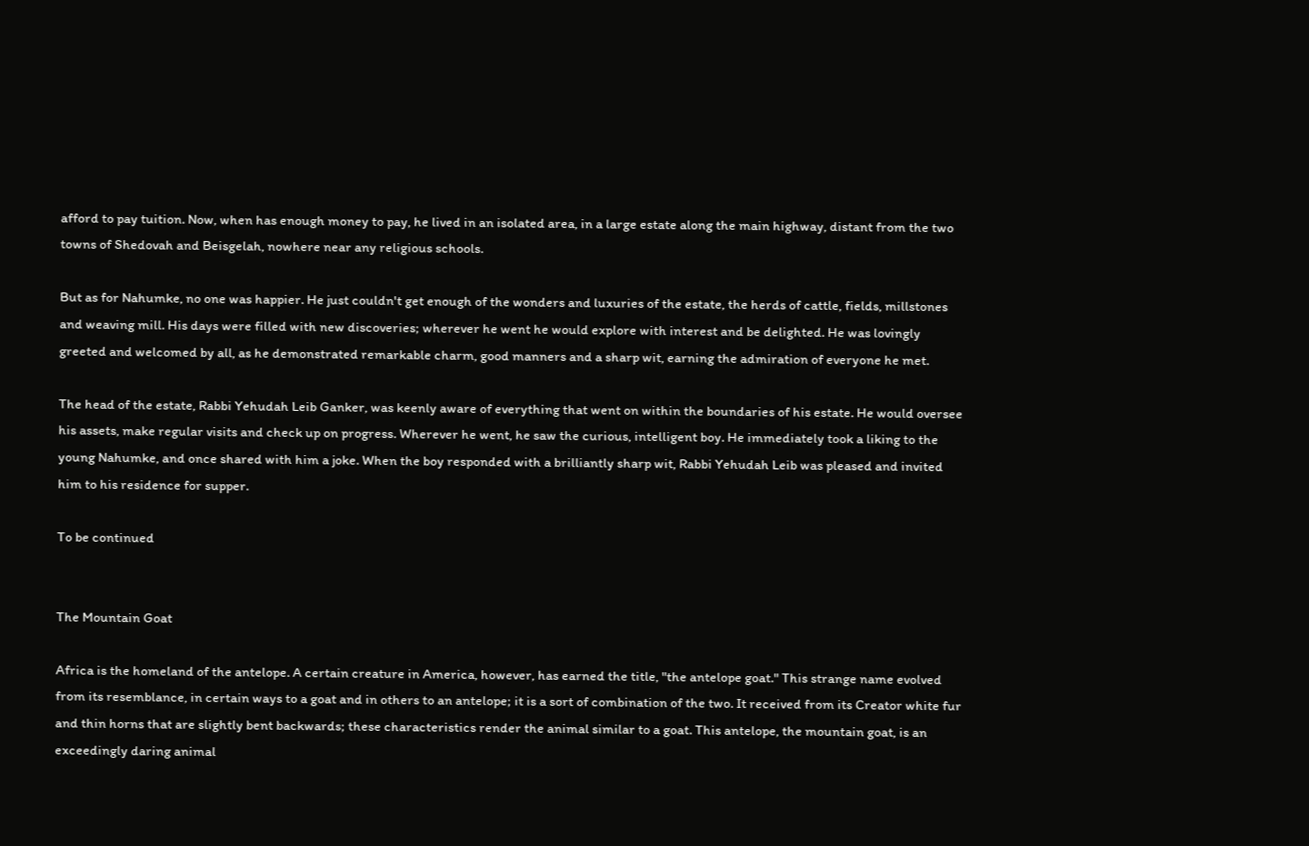afford to pay tuition. Now, when has enough money to pay, he lived in an isolated area, in a large estate along the main highway, distant from the two towns of Shedovah and Beisgelah, nowhere near any religious schools.

But as for Nahumke, no one was happier. He just couldn't get enough of the wonders and luxuries of the estate, the herds of cattle, fields, millstones and weaving mill. His days were filled with new discoveries; wherever he went he would explore with interest and be delighted. He was lovingly greeted and welcomed by all, as he demonstrated remarkable charm, good manners and a sharp wit, earning the admiration of everyone he met.

The head of the estate, Rabbi Yehudah Leib Ganker, was keenly aware of everything that went on within the boundaries of his estate. He would oversee his assets, make regular visits and check up on progress. Wherever he went, he saw the curious, intelligent boy. He immediately took a liking to the young Nahumke, and once shared with him a joke. When the boy responded with a brilliantly sharp wit, Rabbi Yehudah Leib was pleased and invited him to his residence for supper.

To be continued


The Mountain Goat

Africa is the homeland of the antelope. A certain creature in America, however, has earned the title, "the antelope goat." This strange name evolved from its resemblance, in certain ways to a goat and in others to an antelope; it is a sort of combination of the two. It received from its Creator white fur and thin horns that are slightly bent backwards; these characteristics render the animal similar to a goat. This antelope, the mountain goat, is an exceedingly daring animal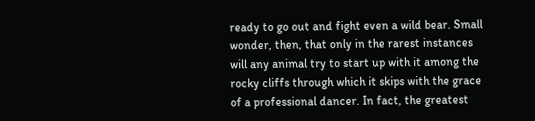ready to go out and fight even a wild bear. Small wonder, then, that only in the rarest instances will any animal try to start up with it among the rocky cliffs through which it skips with the grace of a professional dancer. In fact, the greatest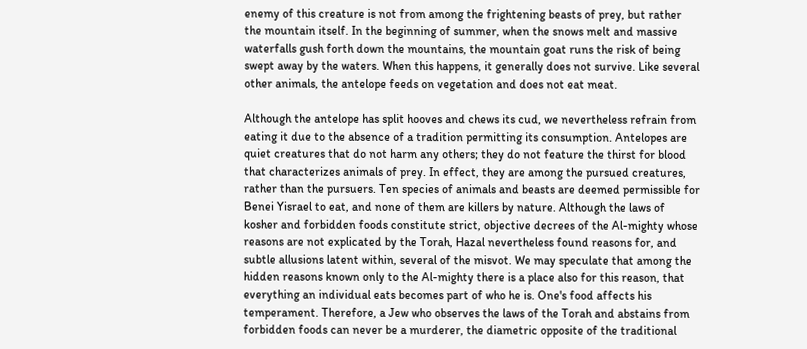enemy of this creature is not from among the frightening beasts of prey, but rather the mountain itself. In the beginning of summer, when the snows melt and massive waterfalls gush forth down the mountains, the mountain goat runs the risk of being swept away by the waters. When this happens, it generally does not survive. Like several other animals, the antelope feeds on vegetation and does not eat meat.

Although the antelope has split hooves and chews its cud, we nevertheless refrain from eating it due to the absence of a tradition permitting its consumption. Antelopes are quiet creatures that do not harm any others; they do not feature the thirst for blood that characterizes animals of prey. In effect, they are among the pursued creatures, rather than the pursuers. Ten species of animals and beasts are deemed permissible for Benei Yisrael to eat, and none of them are killers by nature. Although the laws of kosher and forbidden foods constitute strict, objective decrees of the Al-mighty whose reasons are not explicated by the Torah, Hazal nevertheless found reasons for, and subtle allusions latent within, several of the misvot. We may speculate that among the hidden reasons known only to the Al-mighty there is a place also for this reason, that everything an individual eats becomes part of who he is. One's food affects his temperament. Therefore, a Jew who observes the laws of the Torah and abstains from forbidden foods can never be a murderer, the diametric opposite of the traditional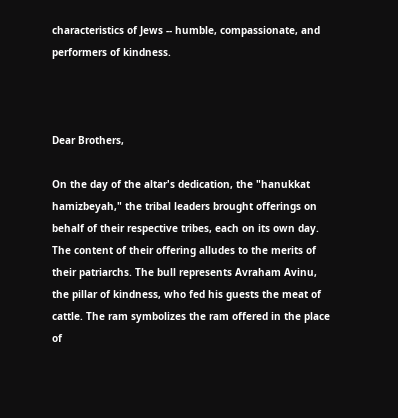characteristics of Jews -- humble, compassionate, and performers of kindness.



Dear Brothers,

On the day of the altar's dedication, the "hanukkat hamizbeyah," the tribal leaders brought offerings on behalf of their respective tribes, each on its own day. The content of their offering alludes to the merits of their patriarchs. The bull represents Avraham Avinu, the pillar of kindness, who fed his guests the meat of cattle. The ram symbolizes the ram offered in the place of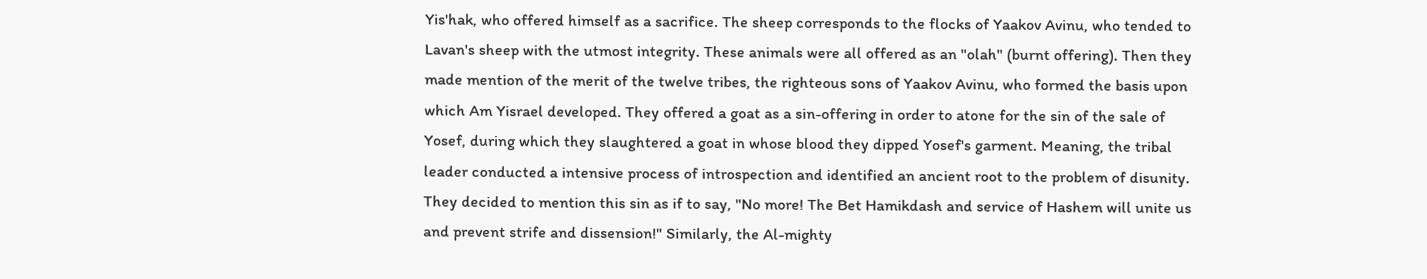Yis'hak, who offered himself as a sacrifice. The sheep corresponds to the flocks of Yaakov Avinu, who tended to Lavan's sheep with the utmost integrity. These animals were all offered as an "olah" (burnt offering). Then they made mention of the merit of the twelve tribes, the righteous sons of Yaakov Avinu, who formed the basis upon which Am Yisrael developed. They offered a goat as a sin-offering in order to atone for the sin of the sale of Yosef, during which they slaughtered a goat in whose blood they dipped Yosef's garment. Meaning, the tribal leader conducted a intensive process of introspection and identified an ancient root to the problem of disunity. They decided to mention this sin as if to say, "No more! The Bet Hamikdash and service of Hashem will unite us and prevent strife and dissension!" Similarly, the Al-mighty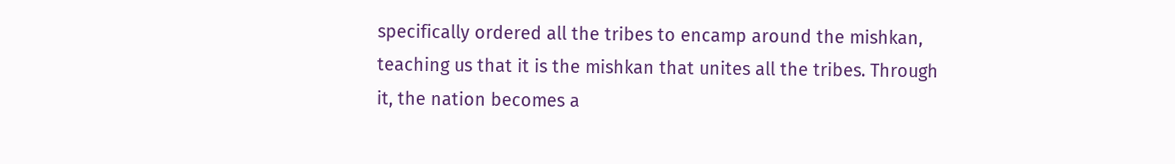specifically ordered all the tribes to encamp around the mishkan, teaching us that it is the mishkan that unites all the tribes. Through it, the nation becomes a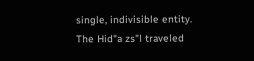single, indivisible entity. The Hid"a zs"l traveled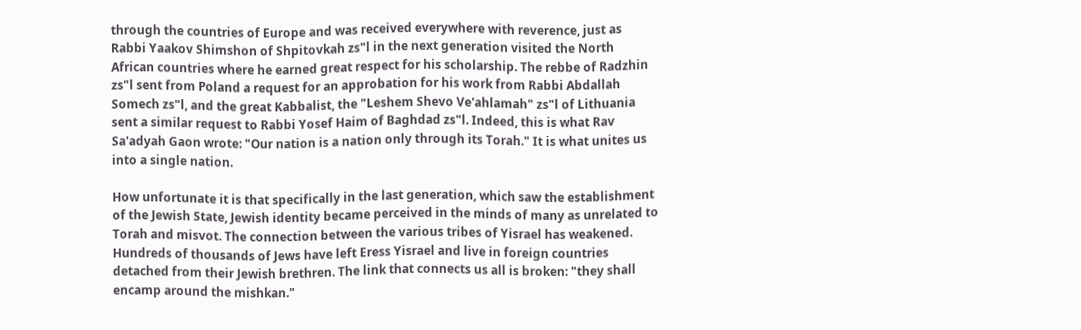through the countries of Europe and was received everywhere with reverence, just as Rabbi Yaakov Shimshon of Shpitovkah zs"l in the next generation visited the North African countries where he earned great respect for his scholarship. The rebbe of Radzhin zs"l sent from Poland a request for an approbation for his work from Rabbi Abdallah Somech zs"l, and the great Kabbalist, the "Leshem Shevo Ve'ahlamah" zs"l of Lithuania sent a similar request to Rabbi Yosef Haim of Baghdad zs"l. Indeed, this is what Rav Sa'adyah Gaon wrote: "Our nation is a nation only through its Torah." It is what unites us into a single nation.

How unfortunate it is that specifically in the last generation, which saw the establishment of the Jewish State, Jewish identity became perceived in the minds of many as unrelated to Torah and misvot. The connection between the various tribes of Yisrael has weakened. Hundreds of thousands of Jews have left Eress Yisrael and live in foreign countries detached from their Jewish brethren. The link that connects us all is broken: "they shall encamp around the mishkan."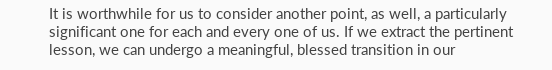It is worthwhile for us to consider another point, as well, a particularly significant one for each and every one of us. If we extract the pertinent lesson, we can undergo a meaningful, blessed transition in our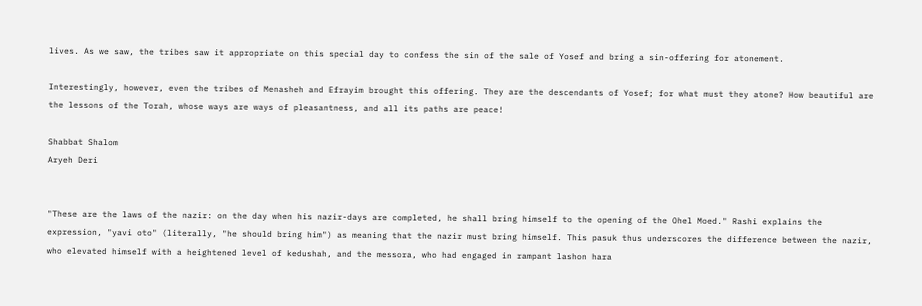lives. As we saw, the tribes saw it appropriate on this special day to confess the sin of the sale of Yosef and bring a sin-offering for atonement.

Interestingly, however, even the tribes of Menasheh and Efrayim brought this offering. They are the descendants of Yosef; for what must they atone? How beautiful are the lessons of the Torah, whose ways are ways of pleasantness, and all its paths are peace!

Shabbat Shalom
Aryeh Deri


"These are the laws of the nazir: on the day when his nazir-days are completed, he shall bring himself to the opening of the Ohel Moed." Rashi explains the expression, "yavi oto" (literally, "he should bring him") as meaning that the nazir must bring himself. This pasuk thus underscores the difference between the nazir, who elevated himself with a heightened level of kedushah, and the messora, who had engaged in rampant lashon hara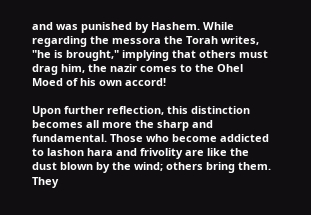and was punished by Hashem. While regarding the messora the Torah writes, "he is brought," implying that others must drag him, the nazir comes to the Ohel Moed of his own accord!

Upon further reflection, this distinction becomes all more the sharp and fundamental. Those who become addicted to lashon hara and frivolity are like the dust blown by the wind; others bring them. They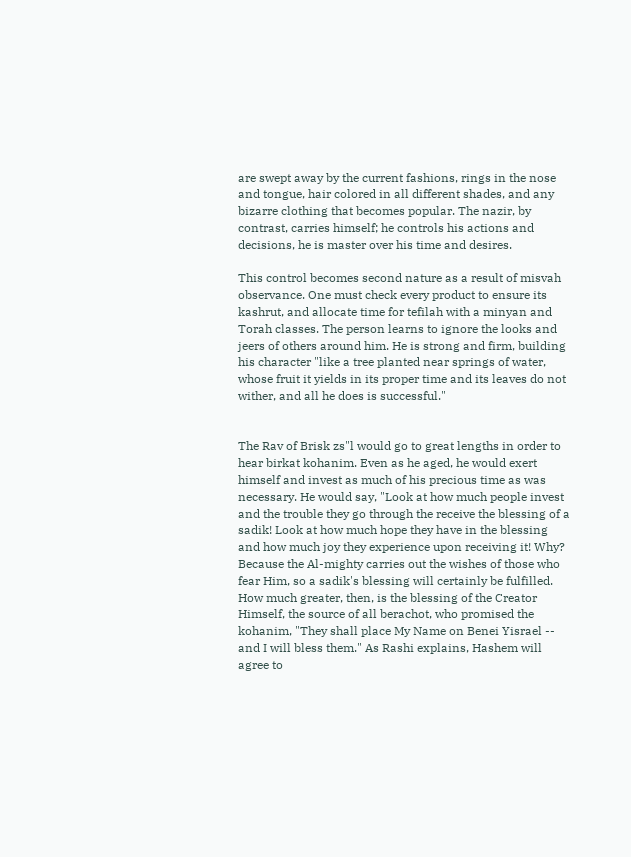are swept away by the current fashions, rings in the nose and tongue, hair colored in all different shades, and any bizarre clothing that becomes popular. The nazir, by contrast, carries himself; he controls his actions and decisions, he is master over his time and desires.

This control becomes second nature as a result of misvah observance. One must check every product to ensure its kashrut, and allocate time for tefilah with a minyan and Torah classes. The person learns to ignore the looks and jeers of others around him. He is strong and firm, building his character "like a tree planted near springs of water, whose fruit it yields in its proper time and its leaves do not wither, and all he does is successful."


The Rav of Brisk zs"l would go to great lengths in order to hear birkat kohanim. Even as he aged, he would exert himself and invest as much of his precious time as was necessary. He would say, "Look at how much people invest and the trouble they go through the receive the blessing of a sadik! Look at how much hope they have in the blessing and how much joy they experience upon receiving it! Why? Because the Al-mighty carries out the wishes of those who fear Him, so a sadik's blessing will certainly be fulfilled. How much greater, then, is the blessing of the Creator Himself, the source of all berachot, who promised the kohanim, "They shall place My Name on Benei Yisrael -- and I will bless them." As Rashi explains, Hashem will agree to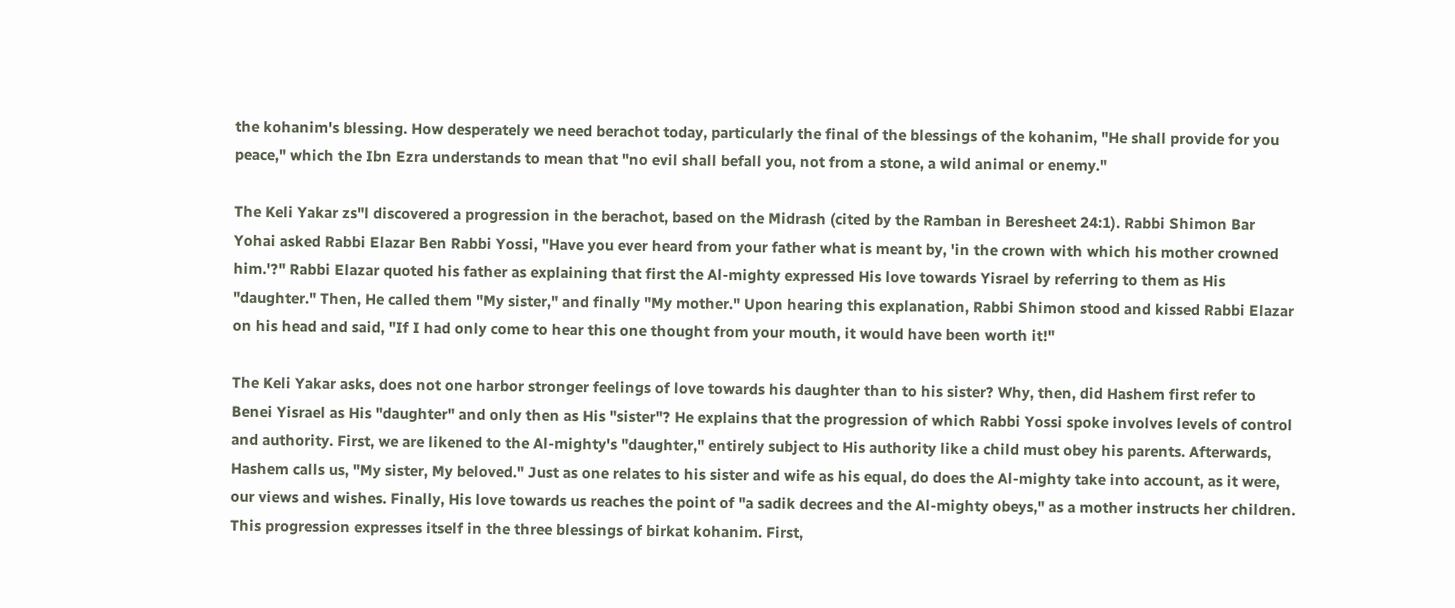the kohanim's blessing. How desperately we need berachot today, particularly the final of the blessings of the kohanim, "He shall provide for you peace," which the Ibn Ezra understands to mean that "no evil shall befall you, not from a stone, a wild animal or enemy."

The Keli Yakar zs"l discovered a progression in the berachot, based on the Midrash (cited by the Ramban in Beresheet 24:1). Rabbi Shimon Bar Yohai asked Rabbi Elazar Ben Rabbi Yossi, "Have you ever heard from your father what is meant by, 'in the crown with which his mother crowned him.'?" Rabbi Elazar quoted his father as explaining that first the Al-mighty expressed His love towards Yisrael by referring to them as His "daughter." Then, He called them "My sister," and finally "My mother." Upon hearing this explanation, Rabbi Shimon stood and kissed Rabbi Elazar on his head and said, "If I had only come to hear this one thought from your mouth, it would have been worth it!"

The Keli Yakar asks, does not one harbor stronger feelings of love towards his daughter than to his sister? Why, then, did Hashem first refer to Benei Yisrael as His "daughter" and only then as His "sister"? He explains that the progression of which Rabbi Yossi spoke involves levels of control and authority. First, we are likened to the Al-mighty's "daughter," entirely subject to His authority like a child must obey his parents. Afterwards, Hashem calls us, "My sister, My beloved." Just as one relates to his sister and wife as his equal, do does the Al-mighty take into account, as it were, our views and wishes. Finally, His love towards us reaches the point of "a sadik decrees and the Al-mighty obeys," as a mother instructs her children. This progression expresses itself in the three blessings of birkat kohanim. First,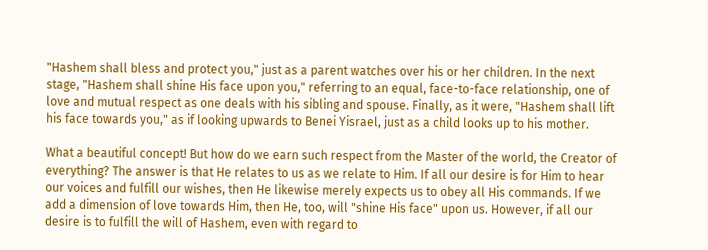"Hashem shall bless and protect you," just as a parent watches over his or her children. In the next stage, "Hashem shall shine His face upon you," referring to an equal, face-to-face relationship, one of love and mutual respect as one deals with his sibling and spouse. Finally, as it were, "Hashem shall lift his face towards you," as if looking upwards to Benei Yisrael, just as a child looks up to his mother.

What a beautiful concept! But how do we earn such respect from the Master of the world, the Creator of everything? The answer is that He relates to us as we relate to Him. If all our desire is for Him to hear our voices and fulfill our wishes, then He likewise merely expects us to obey all His commands. If we add a dimension of love towards Him, then He, too, will "shine His face" upon us. However, if all our desire is to fulfill the will of Hashem, even with regard to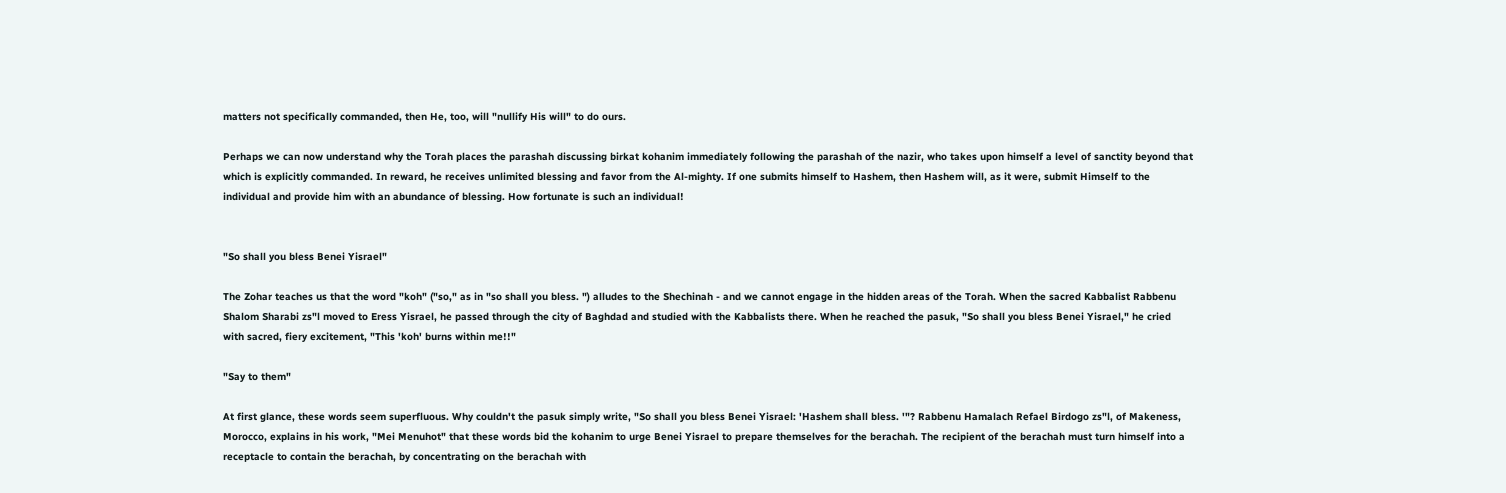matters not specifically commanded, then He, too, will "nullify His will" to do ours.

Perhaps we can now understand why the Torah places the parashah discussing birkat kohanim immediately following the parashah of the nazir, who takes upon himself a level of sanctity beyond that which is explicitly commanded. In reward, he receives unlimited blessing and favor from the Al-mighty. If one submits himself to Hashem, then Hashem will, as it were, submit Himself to the individual and provide him with an abundance of blessing. How fortunate is such an individual!


"So shall you bless Benei Yisrael"

The Zohar teaches us that the word "koh" ("so," as in "so shall you bless. ") alludes to the Shechinah - and we cannot engage in the hidden areas of the Torah. When the sacred Kabbalist Rabbenu Shalom Sharabi zs"l moved to Eress Yisrael, he passed through the city of Baghdad and studied with the Kabbalists there. When he reached the pasuk, "So shall you bless Benei Yisrael," he cried with sacred, fiery excitement, "This 'koh' burns within me!!"

"Say to them"

At first glance, these words seem superfluous. Why couldn't the pasuk simply write, "So shall you bless Benei Yisrael: 'Hashem shall bless. '"? Rabbenu Hamalach Refael Birdogo zs"l, of Makeness, Morocco, explains in his work, "Mei Menuhot" that these words bid the kohanim to urge Benei Yisrael to prepare themselves for the berachah. The recipient of the berachah must turn himself into a receptacle to contain the berachah, by concentrating on the berachah with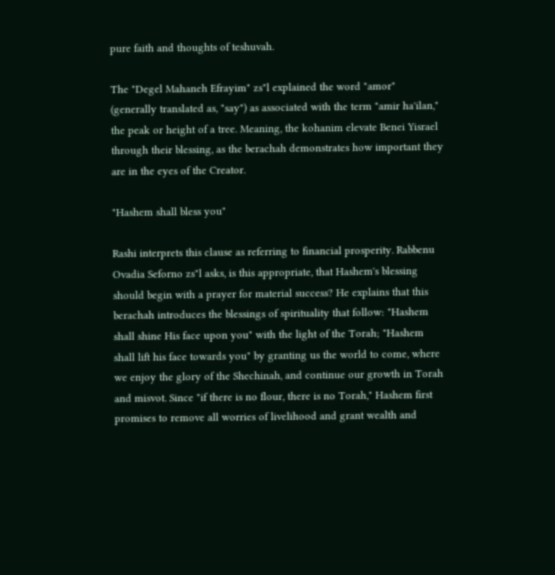pure faith and thoughts of teshuvah.

The "Degel Mahaneh Efrayim" zs"l explained the word "amor" (generally translated as, "say") as associated with the term "amir ha'ilan," the peak or height of a tree. Meaning, the kohanim elevate Benei Yisrael through their blessing, as the berachah demonstrates how important they are in the eyes of the Creator.

"Hashem shall bless you"

Rashi interprets this clause as referring to financial prosperity. Rabbenu Ovadia Seforno zs"l asks, is this appropriate, that Hashem's blessing should begin with a prayer for material success? He explains that this berachah introduces the blessings of spirituality that follow: "Hashem shall shine His face upon you" with the light of the Torah; "Hashem shall lift his face towards you" by granting us the world to come, where we enjoy the glory of the Shechinah, and continue our growth in Torah and misvot. Since "if there is no flour, there is no Torah," Hashem first promises to remove all worries of livelihood and grant wealth and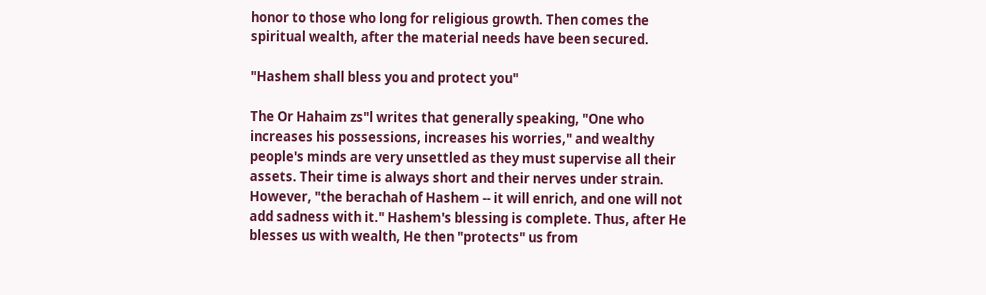honor to those who long for religious growth. Then comes the spiritual wealth, after the material needs have been secured.

"Hashem shall bless you and protect you"

The Or Hahaim zs"l writes that generally speaking, "One who increases his possessions, increases his worries," and wealthy people's minds are very unsettled as they must supervise all their assets. Their time is always short and their nerves under strain. However, "the berachah of Hashem -- it will enrich, and one will not add sadness with it." Hashem's blessing is complete. Thus, after He blesses us with wealth, He then "protects" us from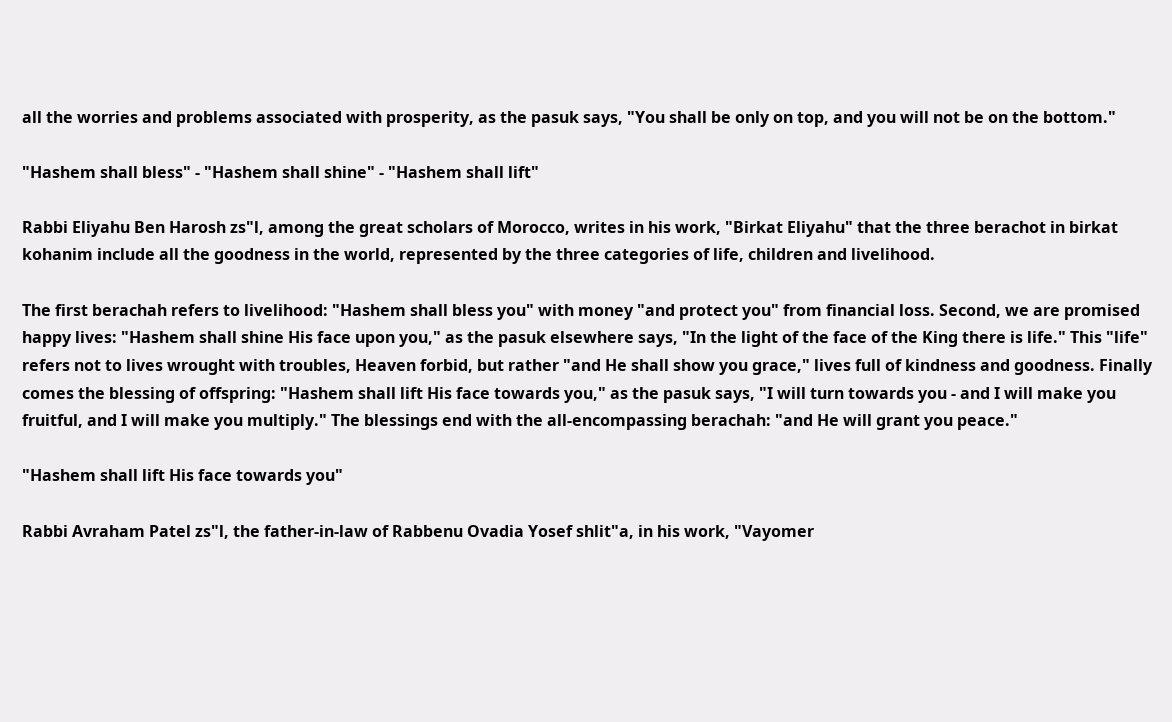all the worries and problems associated with prosperity, as the pasuk says, "You shall be only on top, and you will not be on the bottom."

"Hashem shall bless" - "Hashem shall shine" - "Hashem shall lift"

Rabbi Eliyahu Ben Harosh zs"l, among the great scholars of Morocco, writes in his work, "Birkat Eliyahu" that the three berachot in birkat kohanim include all the goodness in the world, represented by the three categories of life, children and livelihood.

The first berachah refers to livelihood: "Hashem shall bless you" with money "and protect you" from financial loss. Second, we are promised happy lives: "Hashem shall shine His face upon you," as the pasuk elsewhere says, "In the light of the face of the King there is life." This "life" refers not to lives wrought with troubles, Heaven forbid, but rather "and He shall show you grace," lives full of kindness and goodness. Finally comes the blessing of offspring: "Hashem shall lift His face towards you," as the pasuk says, "I will turn towards you - and I will make you fruitful, and I will make you multiply." The blessings end with the all-encompassing berachah: "and He will grant you peace."

"Hashem shall lift His face towards you"

Rabbi Avraham Patel zs"l, the father-in-law of Rabbenu Ovadia Yosef shlit"a, in his work, "Vayomer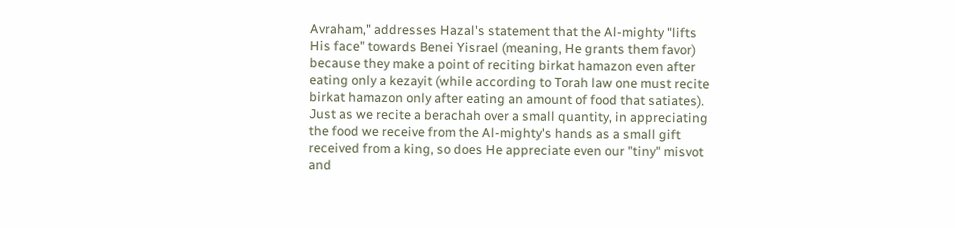Avraham," addresses Hazal's statement that the Al-mighty "lifts His face" towards Benei Yisrael (meaning, He grants them favor) because they make a point of reciting birkat hamazon even after eating only a kezayit (while according to Torah law one must recite birkat hamazon only after eating an amount of food that satiates). Just as we recite a berachah over a small quantity, in appreciating the food we receive from the Al-mighty's hands as a small gift received from a king, so does He appreciate even our "tiny" misvot and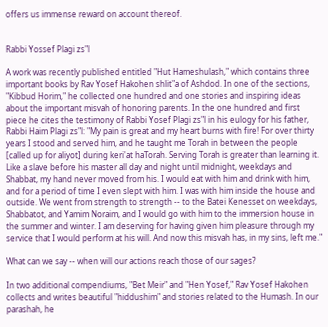offers us immense reward on account thereof.


Rabbi Yossef Plagi zs"l

A work was recently published entitled "Hut Hameshulash," which contains three important books by Rav Yosef Hakohen shlit"a of Ashdod. In one of the sections, "Kibbud Horim," he collected one hundred and one stories and inspiring ideas about the important misvah of honoring parents. In the one hundred and first piece he cites the testimony of Rabbi Yosef Plagi zs"l in his eulogy for his father, Rabbi Haim Plagi zs"l: "My pain is great and my heart burns with fire! For over thirty years I stood and served him, and he taught me Torah in between the people [called up for aliyot] during keri'at haTorah. Serving Torah is greater than learning it. Like a slave before his master all day and night until midnight, weekdays and Shabbat, my hand never moved from his. I would eat with him and drink with him, and for a period of time I even slept with him. I was with him inside the house and outside. We went from strength to strength -- to the Batei Kenesset on weekdays, Shabbatot, and Yamim Noraim, and I would go with him to the immersion house in the summer and winter. I am deserving for having given him pleasure through my service that I would perform at his will. And now this misvah has, in my sins, left me."

What can we say -- when will our actions reach those of our sages?

In two additional compendiums, "Bet Meir" and "Hen Yosef," Rav Yosef Hakohen collects and writes beautiful "hiddushim" and stories related to the Humash. In our parashah, he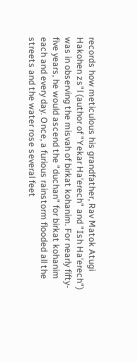records how meticulous his grandfather, Rav Matok Atugi Hakohen zs"l (author of "Yekar Ha'erech" and "Ish Ha'erech") was in observing the misvah of birkat kohanim. For nearly fifty-five years, he would ascend the "duchan" for birkat kohanim each and every day. Once, a furious rainstorm flooded all the streets and the water rose several feet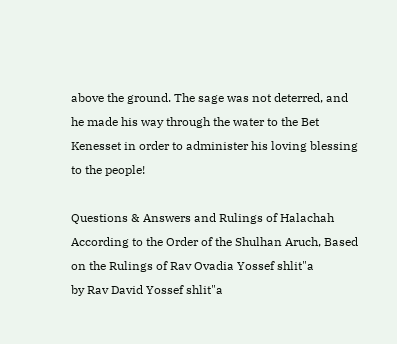above the ground. The sage was not deterred, and he made his way through the water to the Bet Kenesset in order to administer his loving blessing to the people!

Questions & Answers and Rulings of Halachah According to the Order of the Shulhan Aruch, Based on the Rulings of Rav Ovadia Yossef shlit"a
by Rav David Yossef shlit"a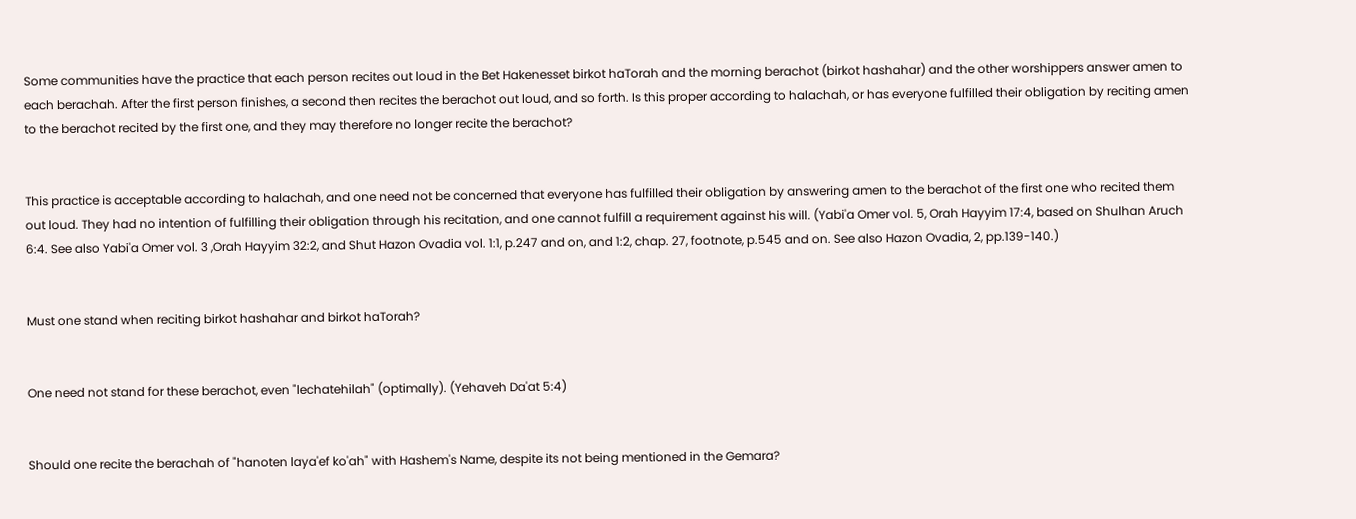Some communities have the practice that each person recites out loud in the Bet Hakenesset birkot haTorah and the morning berachot (birkot hashahar) and the other worshippers answer amen to each berachah. After the first person finishes, a second then recites the berachot out loud, and so forth. Is this proper according to halachah, or has everyone fulfilled their obligation by reciting amen to the berachot recited by the first one, and they may therefore no longer recite the berachot?


This practice is acceptable according to halachah, and one need not be concerned that everyone has fulfilled their obligation by answering amen to the berachot of the first one who recited them out loud. They had no intention of fulfilling their obligation through his recitation, and one cannot fulfill a requirement against his will. (Yabi'a Omer vol. 5, Orah Hayyim 17:4, based on Shulhan Aruch 6:4. See also Yabi'a Omer vol. 3 ,Orah Hayyim 32:2, and Shut Hazon Ovadia vol. 1:1, p.247 and on, and 1:2, chap. 27, footnote, p.545 and on. See also Hazon Ovadia, 2, pp.139-140.)


Must one stand when reciting birkot hashahar and birkot haTorah?


One need not stand for these berachot, even "lechatehilah" (optimally). (Yehaveh Da'at 5:4)


Should one recite the berachah of "hanoten laya'ef ko'ah" with Hashem's Name, despite its not being mentioned in the Gemara?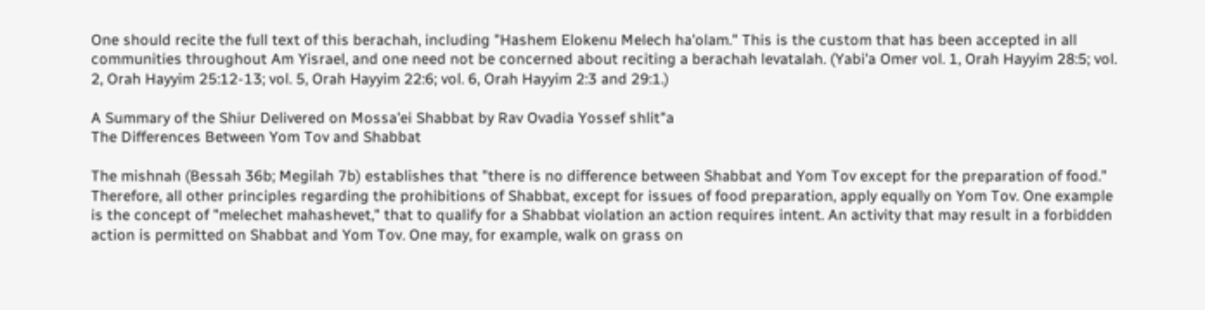One should recite the full text of this berachah, including "Hashem Elokenu Melech ha'olam." This is the custom that has been accepted in all communities throughout Am Yisrael, and one need not be concerned about reciting a berachah levatalah. (Yabi'a Omer vol. 1, Orah Hayyim 28:5; vol. 2, Orah Hayyim 25:12-13; vol. 5, Orah Hayyim 22:6; vol. 6, Orah Hayyim 2:3 and 29:1.)

A Summary of the Shiur Delivered on Mossa'ei Shabbat by Rav Ovadia Yossef shlit"a
The Differences Between Yom Tov and Shabbat

The mishnah (Bessah 36b; Megilah 7b) establishes that "there is no difference between Shabbat and Yom Tov except for the preparation of food." Therefore, all other principles regarding the prohibitions of Shabbat, except for issues of food preparation, apply equally on Yom Tov. One example is the concept of "melechet mahashevet," that to qualify for a Shabbat violation an action requires intent. An activity that may result in a forbidden action is permitted on Shabbat and Yom Tov. One may, for example, walk on grass on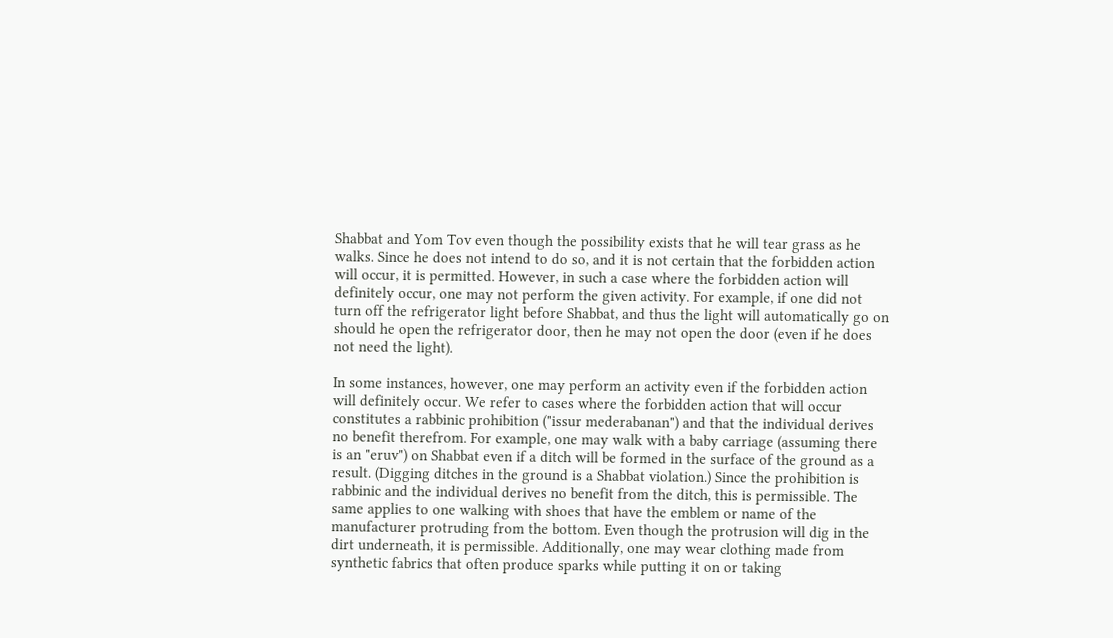Shabbat and Yom Tov even though the possibility exists that he will tear grass as he walks. Since he does not intend to do so, and it is not certain that the forbidden action will occur, it is permitted. However, in such a case where the forbidden action will definitely occur, one may not perform the given activity. For example, if one did not turn off the refrigerator light before Shabbat, and thus the light will automatically go on should he open the refrigerator door, then he may not open the door (even if he does not need the light).

In some instances, however, one may perform an activity even if the forbidden action will definitely occur. We refer to cases where the forbidden action that will occur constitutes a rabbinic prohibition ("issur mederabanan") and that the individual derives no benefit therefrom. For example, one may walk with a baby carriage (assuming there is an "eruv") on Shabbat even if a ditch will be formed in the surface of the ground as a result. (Digging ditches in the ground is a Shabbat violation.) Since the prohibition is rabbinic and the individual derives no benefit from the ditch, this is permissible. The same applies to one walking with shoes that have the emblem or name of the manufacturer protruding from the bottom. Even though the protrusion will dig in the dirt underneath, it is permissible. Additionally, one may wear clothing made from synthetic fabrics that often produce sparks while putting it on or taking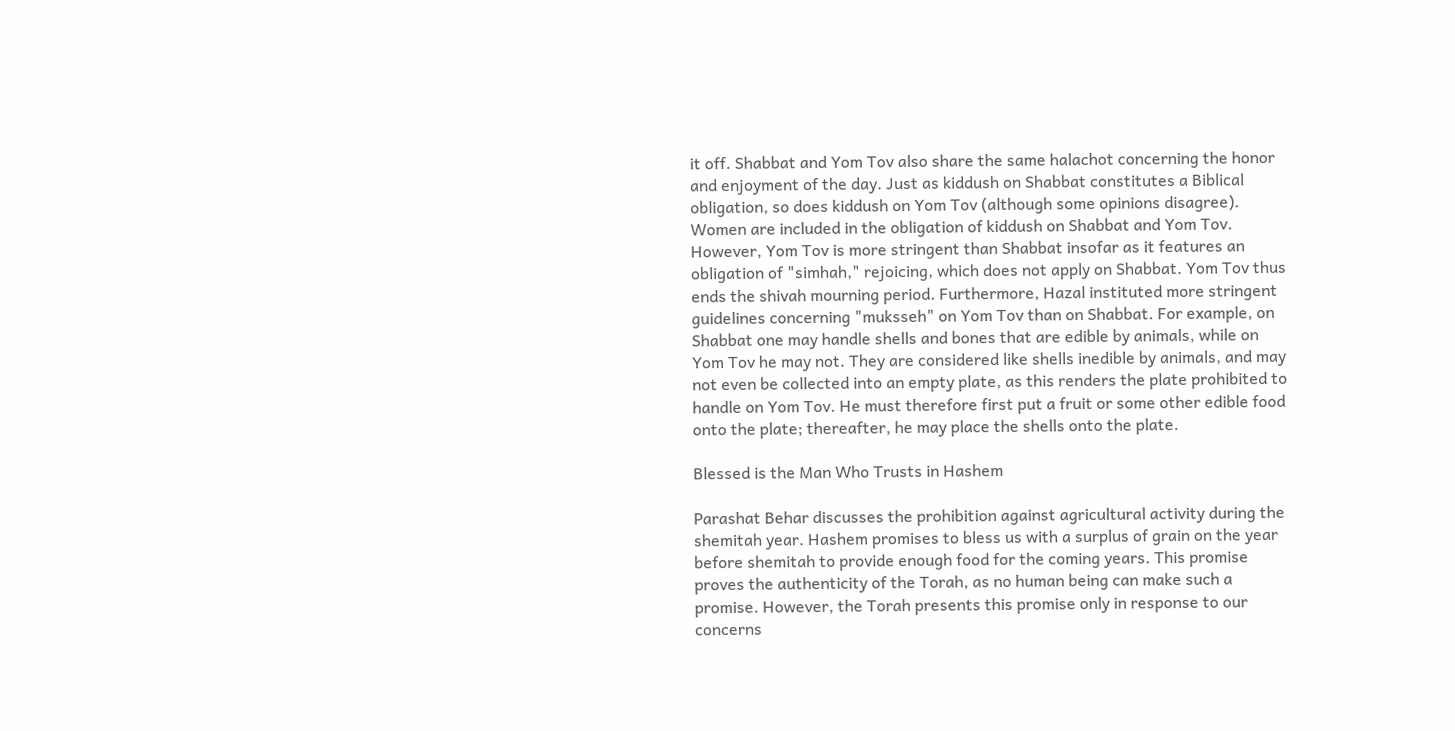it off. Shabbat and Yom Tov also share the same halachot concerning the honor and enjoyment of the day. Just as kiddush on Shabbat constitutes a Biblical obligation, so does kiddush on Yom Tov (although some opinions disagree). Women are included in the obligation of kiddush on Shabbat and Yom Tov. However, Yom Tov is more stringent than Shabbat insofar as it features an obligation of "simhah," rejoicing, which does not apply on Shabbat. Yom Tov thus ends the shivah mourning period. Furthermore, Hazal instituted more stringent guidelines concerning "muksseh" on Yom Tov than on Shabbat. For example, on Shabbat one may handle shells and bones that are edible by animals, while on Yom Tov he may not. They are considered like shells inedible by animals, and may not even be collected into an empty plate, as this renders the plate prohibited to handle on Yom Tov. He must therefore first put a fruit or some other edible food onto the plate; thereafter, he may place the shells onto the plate.

Blessed is the Man Who Trusts in Hashem

Parashat Behar discusses the prohibition against agricultural activity during the shemitah year. Hashem promises to bless us with a surplus of grain on the year before shemitah to provide enough food for the coming years. This promise proves the authenticity of the Torah, as no human being can make such a promise. However, the Torah presents this promise only in response to our concerns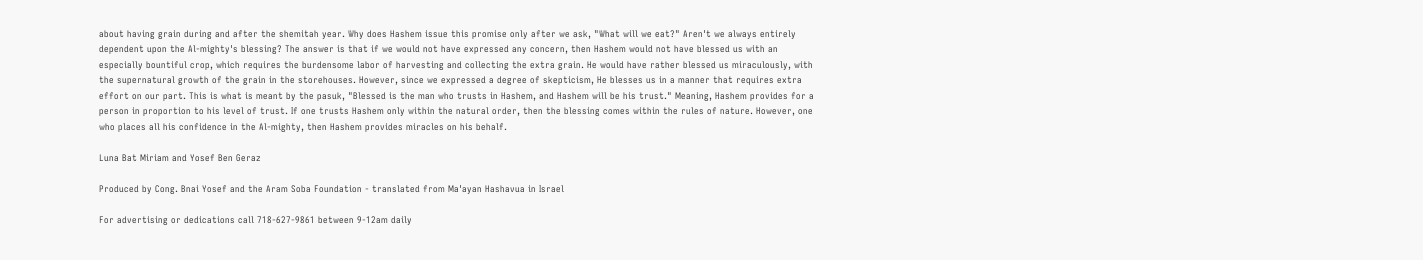about having grain during and after the shemitah year. Why does Hashem issue this promise only after we ask, "What will we eat?" Aren't we always entirely dependent upon the Al-mighty's blessing? The answer is that if we would not have expressed any concern, then Hashem would not have blessed us with an especially bountiful crop, which requires the burdensome labor of harvesting and collecting the extra grain. He would have rather blessed us miraculously, with the supernatural growth of the grain in the storehouses. However, since we expressed a degree of skepticism, He blesses us in a manner that requires extra effort on our part. This is what is meant by the pasuk, "Blessed is the man who trusts in Hashem, and Hashem will be his trust." Meaning, Hashem provides for a person in proportion to his level of trust. If one trusts Hashem only within the natural order, then the blessing comes within the rules of nature. However, one who places all his confidence in the Al-mighty, then Hashem provides miracles on his behalf.

Luna Bat Miriam and Yosef Ben Geraz

Produced by Cong. Bnai Yosef and the Aram Soba Foundation - translated from Ma'ayan Hashavua in Israel

For advertising or dedications call 718-627-9861 between 9-12am daily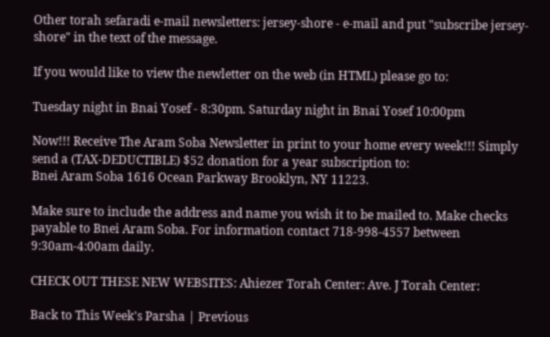Other torah sefaradi e-mail newsletters: jersey-shore - e-mail and put "subscribe jersey-shore" in the text of the message.

If you would like to view the newletter on the web (in HTML) please go to:

Tuesday night in Bnai Yosef - 8:30pm. Saturday night in Bnai Yosef 10:00pm

Now!!! Receive The Aram Soba Newsletter in print to your home every week!!! Simply send a (TAX-DEDUCTIBLE) $52 donation for a year subscription to:
Bnei Aram Soba 1616 Ocean Parkway Brooklyn, NY 11223.

Make sure to include the address and name you wish it to be mailed to. Make checks payable to Bnei Aram Soba. For information contact 718-998-4557 between 9:30am-4:00am daily.

CHECK OUT THESE NEW WEBSITES: Ahiezer Torah Center: Ave. J Torah Center:

Back to This Week's Parsha | Previous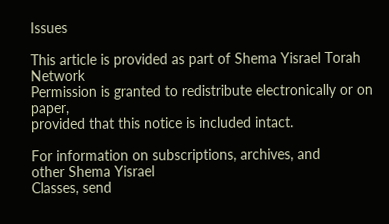Issues

This article is provided as part of Shema Yisrael Torah Network
Permission is granted to redistribute electronically or on paper,
provided that this notice is included intact.

For information on subscriptions, archives, and
other Shema Yisrael
Classes, send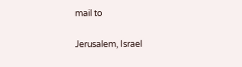mail to

Jerusalem, Israel